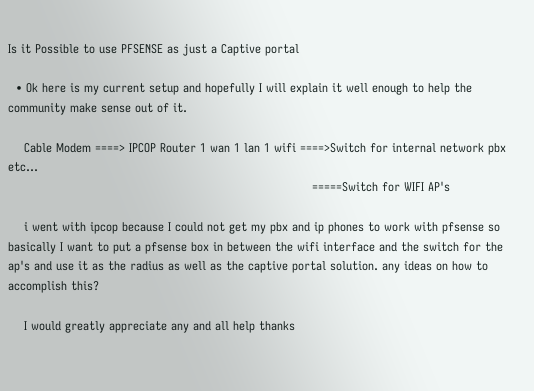Is it Possible to use PFSENSE as just a Captive portal

  • Ok here is my current setup and hopefully I will explain it well enough to help the community make sense out of it.

    Cable Modem ====> IPCOP Router 1 wan 1 lan 1 wifi ====>Switch for internal network pbx etc…
                                                                            =====Switch for WIFI AP's

    i went with ipcop because I could not get my pbx and ip phones to work with pfsense so basically I want to put a pfsense box in between the wifi interface and the switch for the ap's and use it as the radius as well as the captive portal solution. any ideas on how to accomplish this?

    I would greatly appreciate any and all help thanks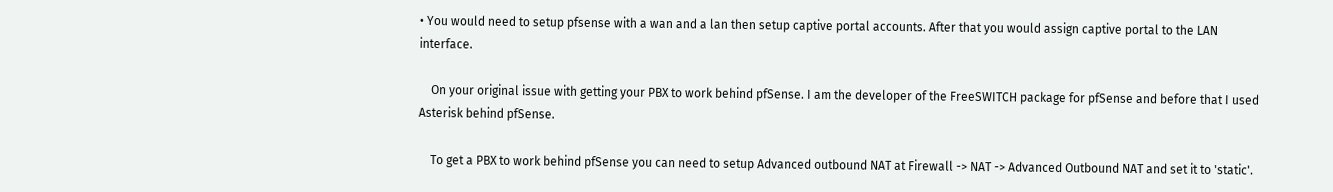• You would need to setup pfsense with a wan and a lan then setup captive portal accounts. After that you would assign captive portal to the LAN interface.

    On your original issue with getting your PBX to work behind pfSense. I am the developer of the FreeSWITCH package for pfSense and before that I used Asterisk behind pfSense.

    To get a PBX to work behind pfSense you can need to setup Advanced outbound NAT at Firewall -> NAT -> Advanced Outbound NAT and set it to 'static'.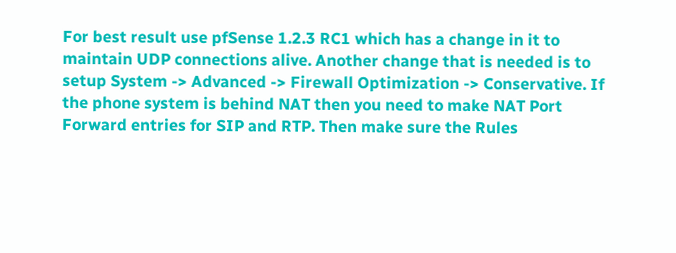For best result use pfSense 1.2.3 RC1 which has a change in it to maintain UDP connections alive. Another change that is needed is to setup System -> Advanced -> Firewall Optimization -> Conservative. If the phone system is behind NAT then you need to make NAT Port Forward entries for SIP and RTP. Then make sure the Rules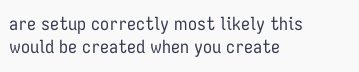are setup correctly most likely this would be created when you create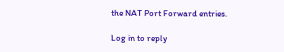the NAT Port Forward entries.

Log in to reply